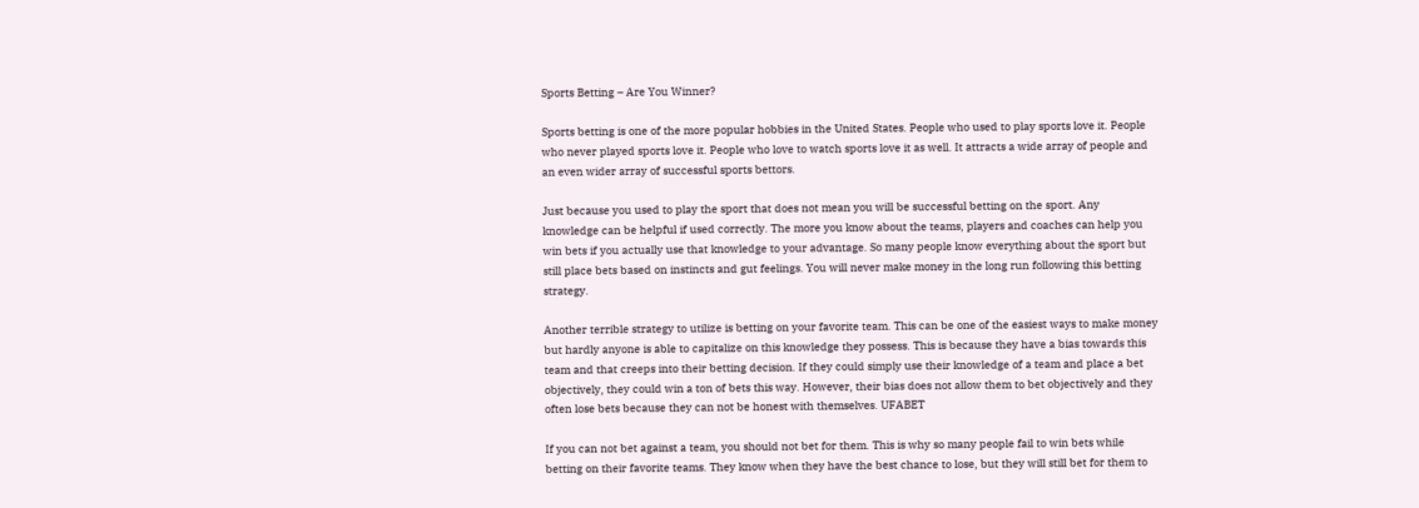Sports Betting – Are You Winner?

Sports betting is one of the more popular hobbies in the United States. People who used to play sports love it. People who never played sports love it. People who love to watch sports love it as well. It attracts a wide array of people and an even wider array of successful sports bettors.

Just because you used to play the sport that does not mean you will be successful betting on the sport. Any knowledge can be helpful if used correctly. The more you know about the teams, players and coaches can help you win bets if you actually use that knowledge to your advantage. So many people know everything about the sport but still place bets based on instincts and gut feelings. You will never make money in the long run following this betting strategy.

Another terrible strategy to utilize is betting on your favorite team. This can be one of the easiest ways to make money but hardly anyone is able to capitalize on this knowledge they possess. This is because they have a bias towards this team and that creeps into their betting decision. If they could simply use their knowledge of a team and place a bet objectively, they could win a ton of bets this way. However, their bias does not allow them to bet objectively and they often lose bets because they can not be honest with themselves. UFABET

If you can not bet against a team, you should not bet for them. This is why so many people fail to win bets while betting on their favorite teams. They know when they have the best chance to lose, but they will still bet for them to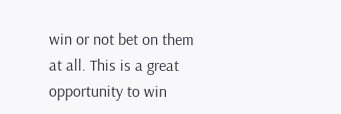win or not bet on them at all. This is a great opportunity to win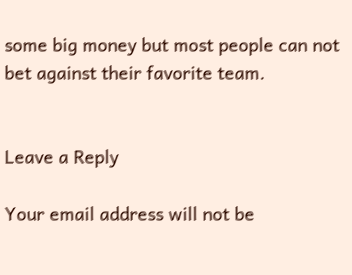some big money but most people can not bet against their favorite team.


Leave a Reply

Your email address will not be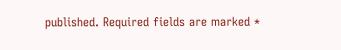published. Required fields are marked *